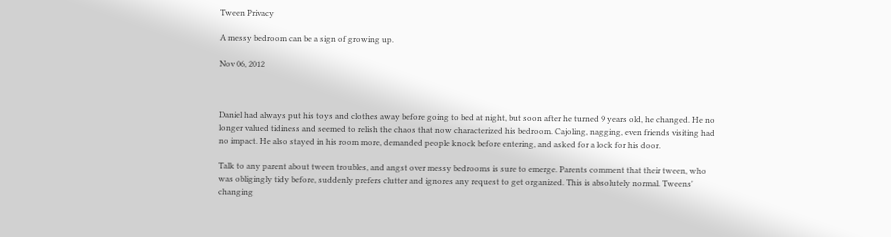Tween Privacy

A messy bedroom can be a sign of growing up.

Nov 06, 2012



Daniel had always put his toys and clothes away before going to bed at night, but soon after he turned 9 years old, he changed. He no longer valued tidiness and seemed to relish the chaos that now characterized his bedroom. Cajoling, nagging, even friends visiting had no impact. He also stayed in his room more, demanded people knock before entering, and asked for a lock for his door.

Talk to any parent about tween troubles, and angst over messy bedrooms is sure to emerge. Parents comment that their tween, who was obligingly tidy before, suddenly prefers clutter and ignores any request to get organized. This is absolutely normal. Tweens' changing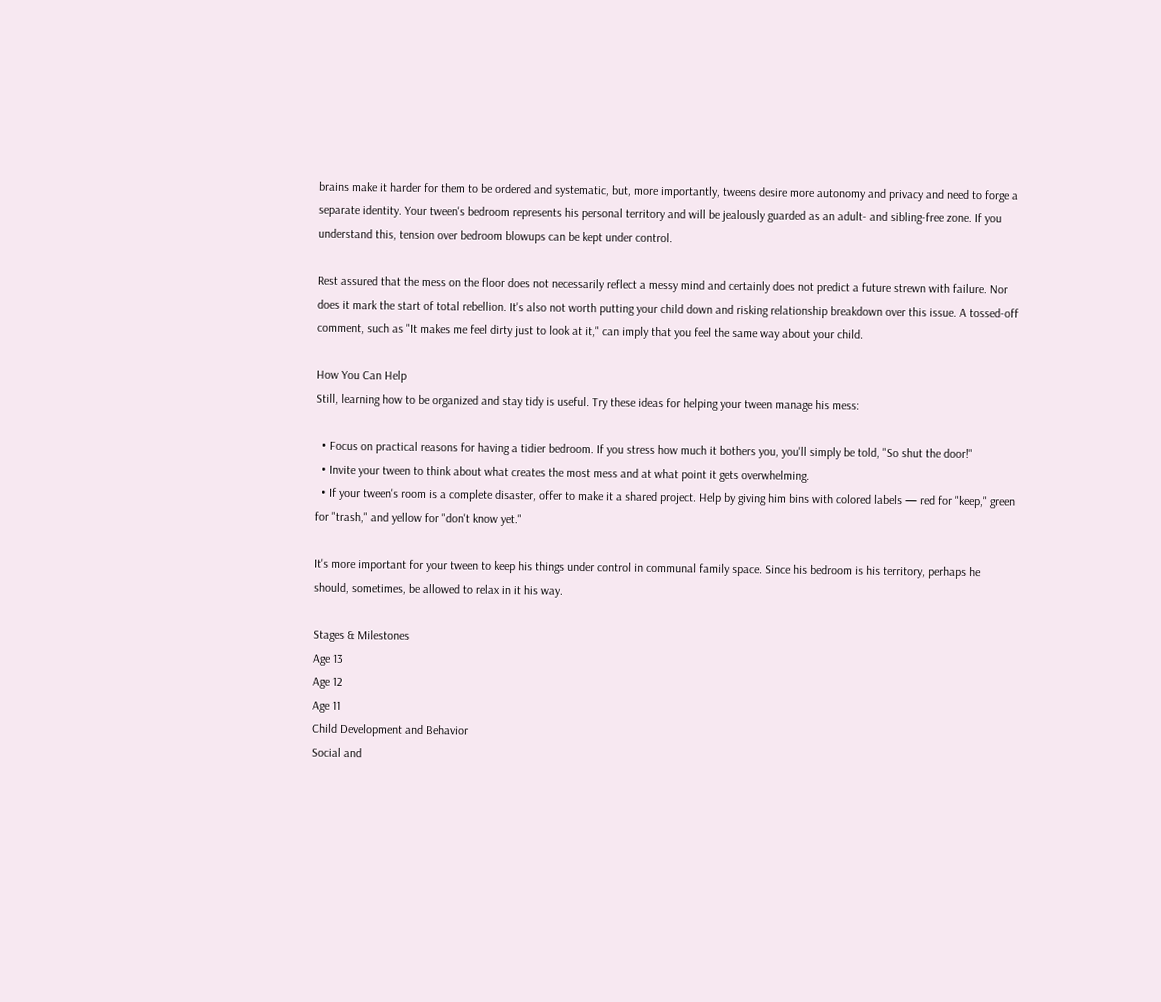brains make it harder for them to be ordered and systematic, but, more importantly, tweens desire more autonomy and privacy and need to forge a separate identity. Your tween's bedroom represents his personal territory and will be jealously guarded as an adult- and sibling-free zone. If you understand this, tension over bedroom blowups can be kept under control.

Rest assured that the mess on the floor does not necessarily reflect a messy mind and certainly does not predict a future strewn with failure. Nor does it mark the start of total rebellion. It's also not worth putting your child down and risking relationship breakdown over this issue. A tossed-off comment, such as "It makes me feel dirty just to look at it," can imply that you feel the same way about your child.

How You Can Help
Still, learning how to be organized and stay tidy is useful. Try these ideas for helping your tween manage his mess:

  • Focus on practical reasons for having a tidier bedroom. If you stress how much it bothers you, you'll simply be told, "So shut the door!"
  • Invite your tween to think about what creates the most mess and at what point it gets overwhelming.
  • If your tween's room is a complete disaster, offer to make it a shared project. Help by giving him bins with colored labels — red for "keep," green for "trash," and yellow for "don't know yet."

It's more important for your tween to keep his things under control in communal family space. Since his bedroom is his territory, perhaps he should, sometimes, be allowed to relax in it his way.

Stages & Milestones
Age 13
Age 12
Age 11
Child Development and Behavior
Social and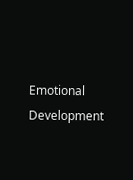Emotional Development